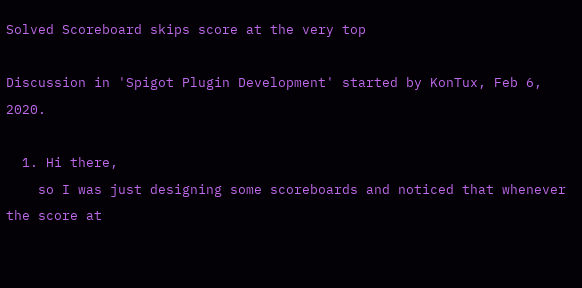Solved Scoreboard skips score at the very top

Discussion in 'Spigot Plugin Development' started by KonTux, Feb 6, 2020.

  1. Hi there,
    so I was just designing some scoreboards and noticed that whenever the score at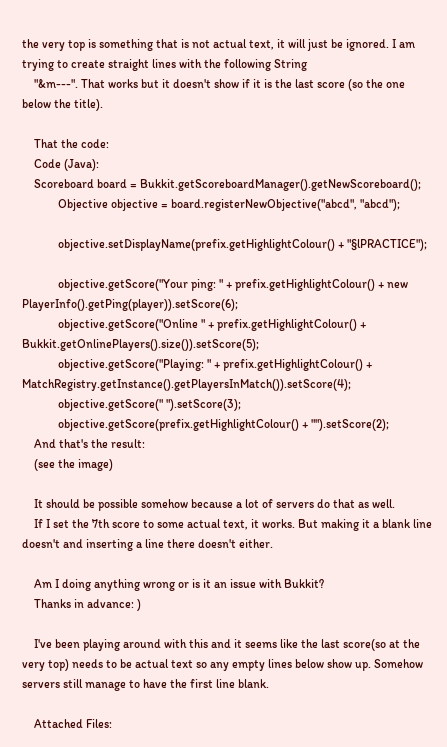the very top is something that is not actual text, it will just be ignored. I am trying to create straight lines with the following String
    "&m---". That works but it doesn't show if it is the last score (so the one below the title).

    That the code:
    Code (Java):
    Scoreboard board = Bukkit.getScoreboardManager().getNewScoreboard();
            Objective objective = board.registerNewObjective("abcd", "abcd");

            objective.setDisplayName(prefix.getHighlightColour() + "§lPRACTICE");

            objective.getScore("Your ping: " + prefix.getHighlightColour() + new PlayerInfo().getPing(player)).setScore(6);
            objective.getScore("Online " + prefix.getHighlightColour() + Bukkit.getOnlinePlayers().size()).setScore(5);
            objective.getScore("Playing: " + prefix.getHighlightColour() + MatchRegistry.getInstance().getPlayersInMatch()).setScore(4);
            objective.getScore(" ").setScore(3);
            objective.getScore(prefix.getHighlightColour() + "").setScore(2);
    And that's the result:
    (see the image)

    It should be possible somehow because a lot of servers do that as well.
    If I set the 7th score to some actual text, it works. But making it a blank line doesn't and inserting a line there doesn't either.

    Am I doing anything wrong or is it an issue with Bukkit?
    Thanks in advance: )

    I've been playing around with this and it seems like the last score(so at the very top) needs to be actual text so any empty lines below show up. Somehow servers still manage to have the first line blank.

    Attached Files: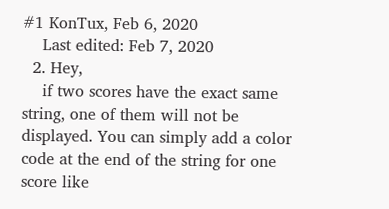#1 KonTux, Feb 6, 2020
    Last edited: Feb 7, 2020
  2. Hey,
    if two scores have the exact same string, one of them will not be displayed. You can simply add a color code at the end of the string for one score like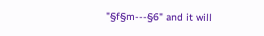"§f§m---§6" and it will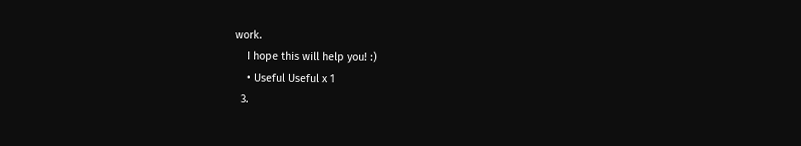work.
    I hope this will help you! :)
    • Useful Useful x 1
  3.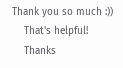Thank you so much :))
    That's helpful!
    Thanks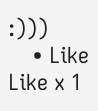:)))
    • Like Like x 1